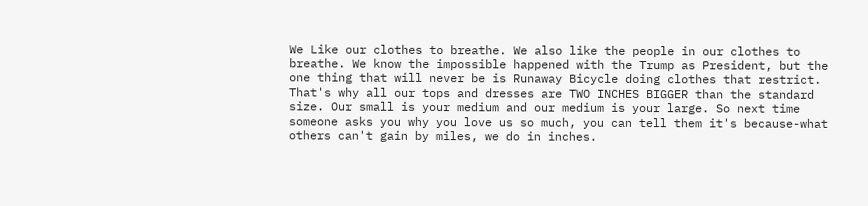We Like our clothes to breathe. We also like the people in our clothes to breathe. We know the impossible happened with the Trump as President, but the one thing that will never be is Runaway Bicycle doing clothes that restrict. That's why all our tops and dresses are TWO INCHES BIGGER than the standard size. Our small is your medium and our medium is your large. So next time someone asks you why you love us so much, you can tell them it's because-what others can't gain by miles, we do in inches.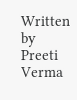Written by Preeti Verma